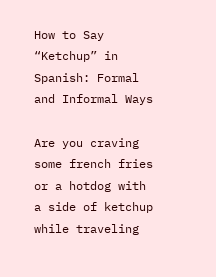How to Say “Ketchup” in Spanish: Formal and Informal Ways

Are you craving some french fries or a hotdog with a side of ketchup while traveling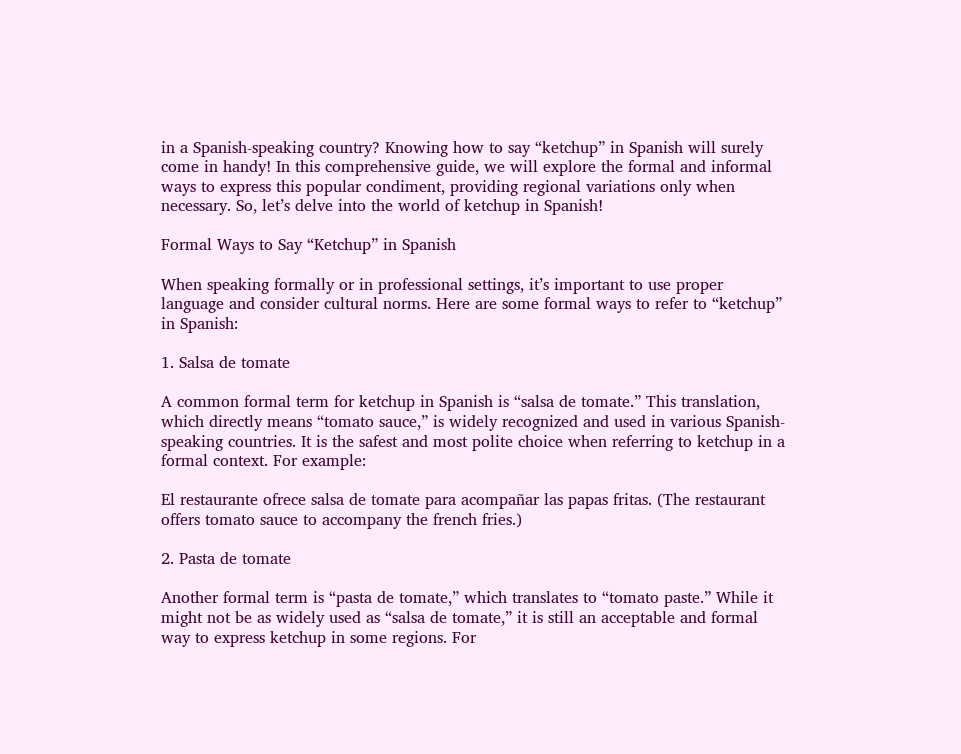in a Spanish-speaking country? Knowing how to say “ketchup” in Spanish will surely come in handy! In this comprehensive guide, we will explore the formal and informal ways to express this popular condiment, providing regional variations only when necessary. So, let’s delve into the world of ketchup in Spanish!

Formal Ways to Say “Ketchup” in Spanish

When speaking formally or in professional settings, it’s important to use proper language and consider cultural norms. Here are some formal ways to refer to “ketchup” in Spanish:

1. Salsa de tomate

A common formal term for ketchup in Spanish is “salsa de tomate.” This translation, which directly means “tomato sauce,” is widely recognized and used in various Spanish-speaking countries. It is the safest and most polite choice when referring to ketchup in a formal context. For example:

El restaurante ofrece salsa de tomate para acompañar las papas fritas. (The restaurant offers tomato sauce to accompany the french fries.)

2. Pasta de tomate

Another formal term is “pasta de tomate,” which translates to “tomato paste.” While it might not be as widely used as “salsa de tomate,” it is still an acceptable and formal way to express ketchup in some regions. For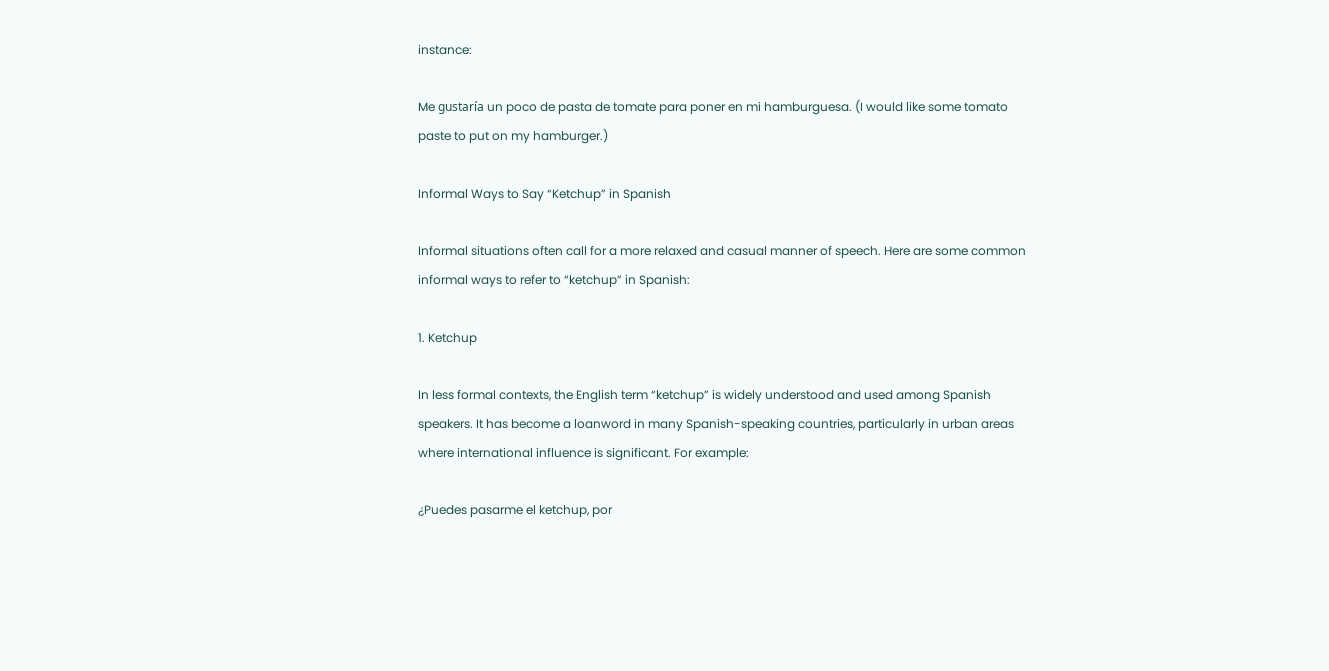instance:

Me gustaría un poco de pasta de tomate para poner en mi hamburguesa. (I would like some tomato paste to put on my hamburger.)

Informal Ways to Say “Ketchup” in Spanish

Informal situations often call for a more relaxed and casual manner of speech. Here are some common informal ways to refer to “ketchup” in Spanish:

1. Ketchup

In less formal contexts, the English term “ketchup” is widely understood and used among Spanish speakers. It has become a loanword in many Spanish-speaking countries, particularly in urban areas where international influence is significant. For example:

¿Puedes pasarme el ketchup, por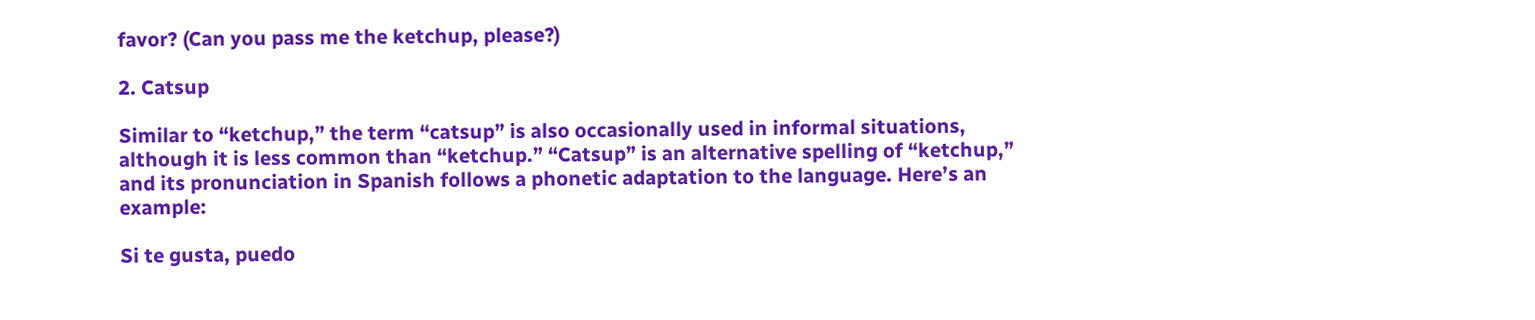favor? (Can you pass me the ketchup, please?)

2. Catsup

Similar to “ketchup,” the term “catsup” is also occasionally used in informal situations, although it is less common than “ketchup.” “Catsup” is an alternative spelling of “ketchup,” and its pronunciation in Spanish follows a phonetic adaptation to the language. Here’s an example:

Si te gusta, puedo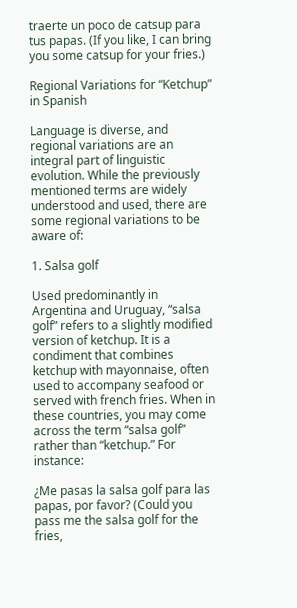traerte un poco de catsup para tus papas. (If you like, I can bring you some catsup for your fries.)

Regional Variations for “Ketchup” in Spanish

Language is diverse, and regional variations are an integral part of linguistic evolution. While the previously mentioned terms are widely understood and used, there are some regional variations to be aware of:

1. Salsa golf

Used predominantly in Argentina and Uruguay, “salsa golf” refers to a slightly modified version of ketchup. It is a condiment that combines ketchup with mayonnaise, often used to accompany seafood or served with french fries. When in these countries, you may come across the term “salsa golf” rather than “ketchup.” For instance:

¿Me pasas la salsa golf para las papas, por favor? (Could you pass me the salsa golf for the fries,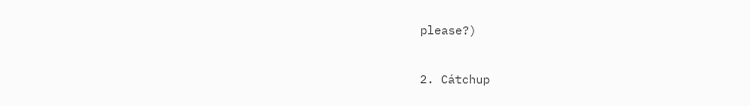please?)

2. Cátchup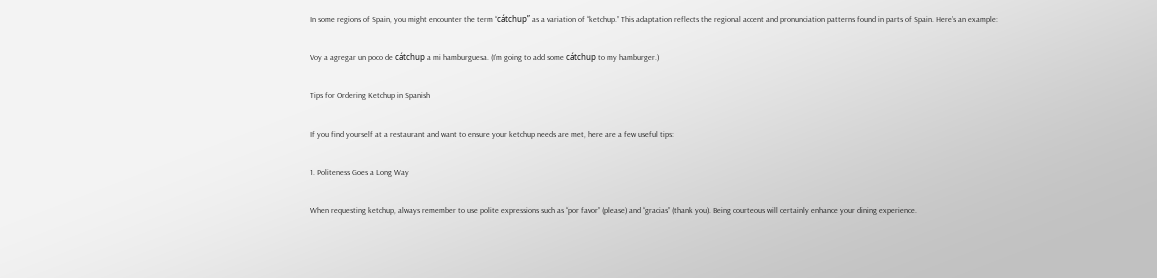In some regions of Spain, you might encounter the term “cátchup” as a variation of “ketchup.” This adaptation reflects the regional accent and pronunciation patterns found in parts of Spain. Here’s an example:

Voy a agregar un poco de cátchup a mi hamburguesa. (I’m going to add some cátchup to my hamburger.)

Tips for Ordering Ketchup in Spanish

If you find yourself at a restaurant and want to ensure your ketchup needs are met, here are a few useful tips:

1. Politeness Goes a Long Way

When requesting ketchup, always remember to use polite expressions such as “por favor” (please) and “gracias” (thank you). Being courteous will certainly enhance your dining experience.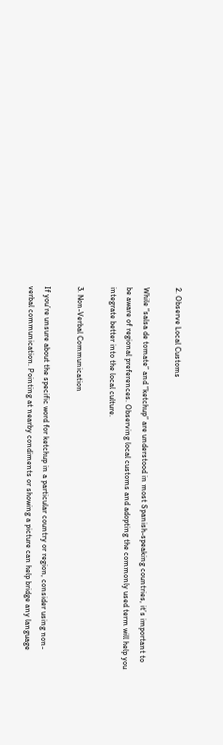2. Observe Local Customs

While “salsa de tomate” and “ketchup” are understood in most Spanish-speaking countries, it’s important to be aware of regional preferences. Observing local customs and adopting the commonly used term will help you integrate better into the local culture.

3. Non-Verbal Communication

If you’re unsure about the specific word for ketchup in a particular country or region, consider using non-verbal communication. Pointing at nearby condiments or showing a picture can help bridge any language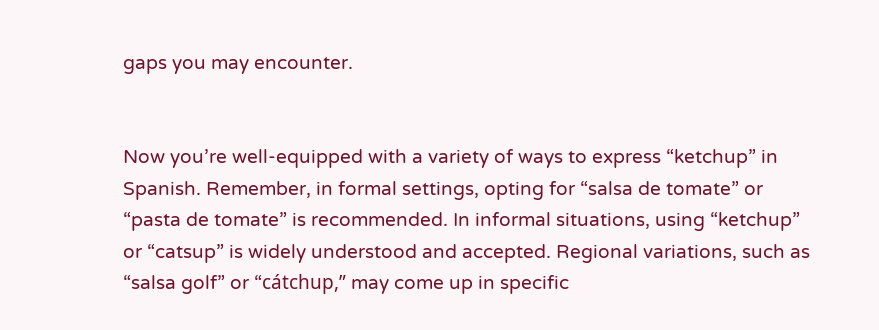gaps you may encounter.


Now you’re well-equipped with a variety of ways to express “ketchup” in Spanish. Remember, in formal settings, opting for “salsa de tomate” or “pasta de tomate” is recommended. In informal situations, using “ketchup” or “catsup” is widely understood and accepted. Regional variations, such as “salsa golf” or “cátchup,” may come up in specific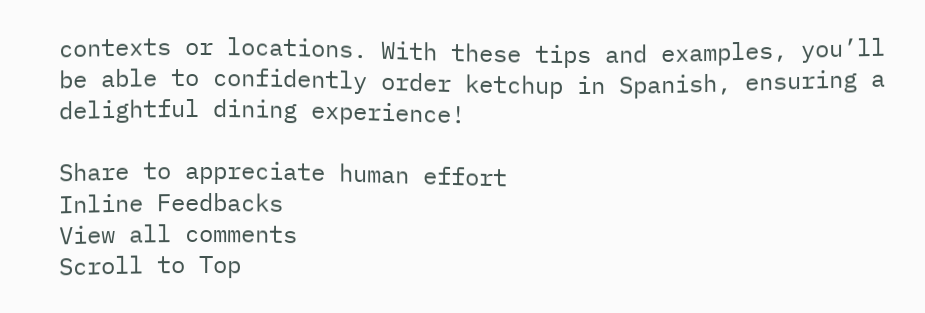contexts or locations. With these tips and examples, you’ll be able to confidently order ketchup in Spanish, ensuring a delightful dining experience!

Share to appreciate human effort
Inline Feedbacks
View all comments
Scroll to Top